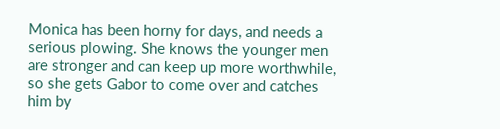Monica has been horny for days, and needs a serious plowing. She knows the younger men are stronger and can keep up more worthwhile, so she gets Gabor to come over and catches him by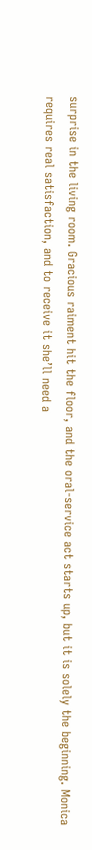surprise in the living room. Gracious raiment hit the floor, and the oral-service act starts up, but it is solely the beginning. Monica requires real satisfaction, and to receive it she’ll need a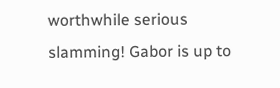worthwhile serious slamming! Gabor is up to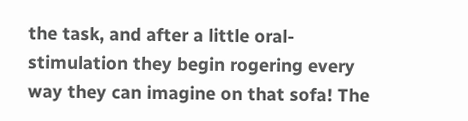the task, and after a little oral-stimulation they begin rogering every way they can imagine on that sofa! The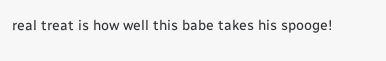real treat is how well this babe takes his spooge!